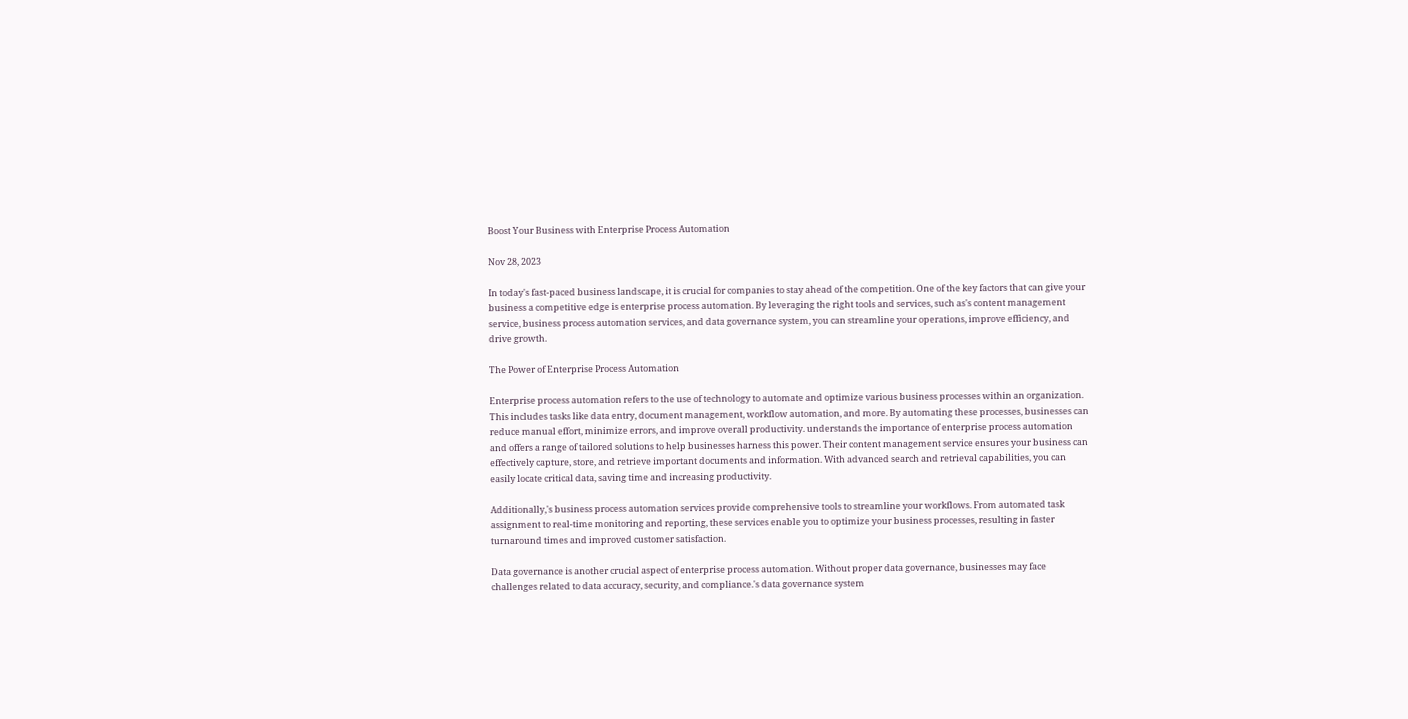Boost Your Business with Enterprise Process Automation

Nov 28, 2023

In today's fast-paced business landscape, it is crucial for companies to stay ahead of the competition. One of the key factors that can give your business a competitive edge is enterprise process automation. By leveraging the right tools and services, such as's content management service, business process automation services, and data governance system, you can streamline your operations, improve efficiency, and drive growth.

The Power of Enterprise Process Automation

Enterprise process automation refers to the use of technology to automate and optimize various business processes within an organization. This includes tasks like data entry, document management, workflow automation, and more. By automating these processes, businesses can reduce manual effort, minimize errors, and improve overall productivity. understands the importance of enterprise process automation and offers a range of tailored solutions to help businesses harness this power. Their content management service ensures your business can effectively capture, store, and retrieve important documents and information. With advanced search and retrieval capabilities, you can easily locate critical data, saving time and increasing productivity.

Additionally,'s business process automation services provide comprehensive tools to streamline your workflows. From automated task assignment to real-time monitoring and reporting, these services enable you to optimize your business processes, resulting in faster turnaround times and improved customer satisfaction.

Data governance is another crucial aspect of enterprise process automation. Without proper data governance, businesses may face challenges related to data accuracy, security, and compliance.'s data governance system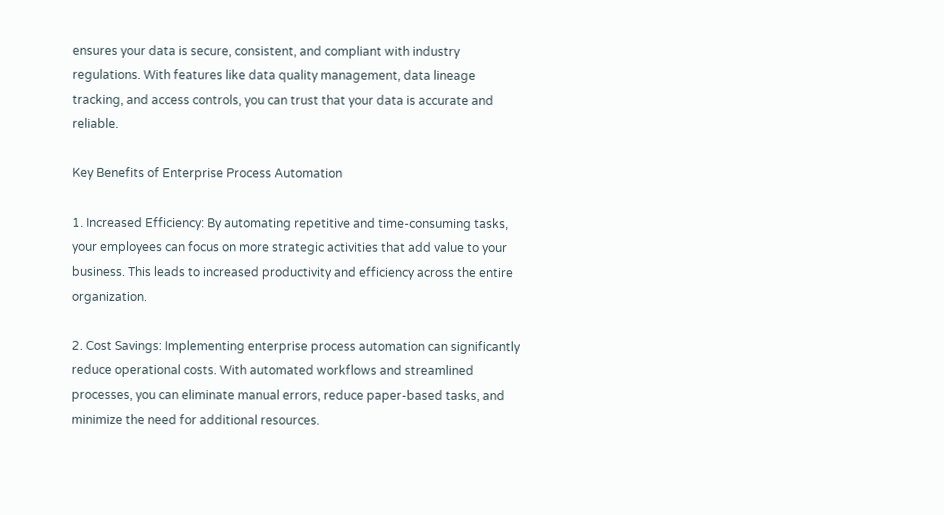ensures your data is secure, consistent, and compliant with industry regulations. With features like data quality management, data lineage tracking, and access controls, you can trust that your data is accurate and reliable.

Key Benefits of Enterprise Process Automation

1. Increased Efficiency: By automating repetitive and time-consuming tasks, your employees can focus on more strategic activities that add value to your business. This leads to increased productivity and efficiency across the entire organization.

2. Cost Savings: Implementing enterprise process automation can significantly reduce operational costs. With automated workflows and streamlined processes, you can eliminate manual errors, reduce paper-based tasks, and minimize the need for additional resources.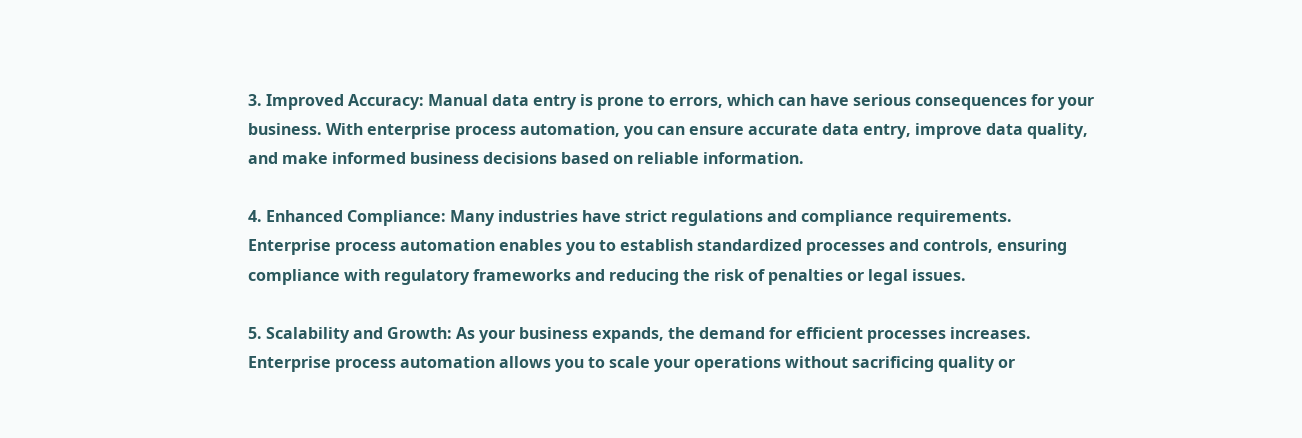3. Improved Accuracy: Manual data entry is prone to errors, which can have serious consequences for your business. With enterprise process automation, you can ensure accurate data entry, improve data quality, and make informed business decisions based on reliable information.

4. Enhanced Compliance: Many industries have strict regulations and compliance requirements. Enterprise process automation enables you to establish standardized processes and controls, ensuring compliance with regulatory frameworks and reducing the risk of penalties or legal issues.

5. Scalability and Growth: As your business expands, the demand for efficient processes increases. Enterprise process automation allows you to scale your operations without sacrificing quality or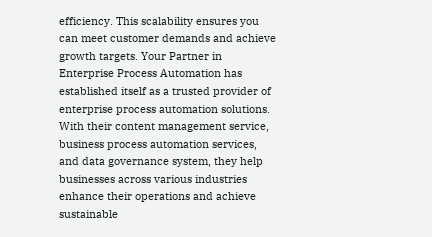efficiency. This scalability ensures you can meet customer demands and achieve growth targets. Your Partner in Enterprise Process Automation has established itself as a trusted provider of enterprise process automation solutions. With their content management service, business process automation services, and data governance system, they help businesses across various industries enhance their operations and achieve sustainable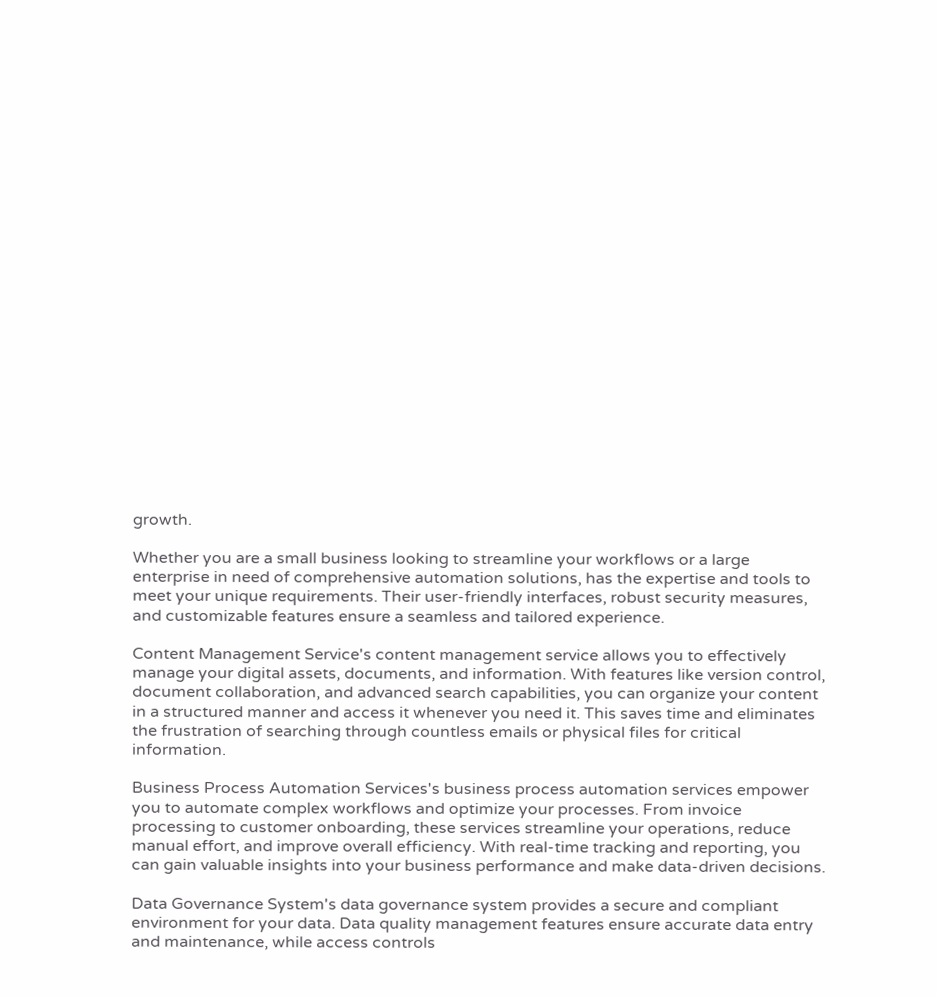growth.

Whether you are a small business looking to streamline your workflows or a large enterprise in need of comprehensive automation solutions, has the expertise and tools to meet your unique requirements. Their user-friendly interfaces, robust security measures, and customizable features ensure a seamless and tailored experience.

Content Management Service's content management service allows you to effectively manage your digital assets, documents, and information. With features like version control, document collaboration, and advanced search capabilities, you can organize your content in a structured manner and access it whenever you need it. This saves time and eliminates the frustration of searching through countless emails or physical files for critical information.

Business Process Automation Services's business process automation services empower you to automate complex workflows and optimize your processes. From invoice processing to customer onboarding, these services streamline your operations, reduce manual effort, and improve overall efficiency. With real-time tracking and reporting, you can gain valuable insights into your business performance and make data-driven decisions.

Data Governance System's data governance system provides a secure and compliant environment for your data. Data quality management features ensure accurate data entry and maintenance, while access controls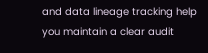and data lineage tracking help you maintain a clear audit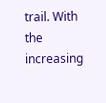trail. With the increasing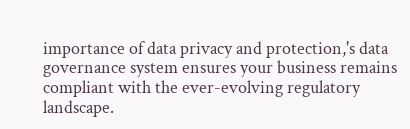importance of data privacy and protection,'s data governance system ensures your business remains compliant with the ever-evolving regulatory landscape.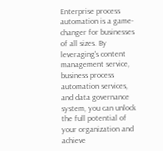Enterprise process automation is a game-changer for businesses of all sizes. By leveraging's content management service, business process automation services, and data governance system, you can unlock the full potential of your organization and achieve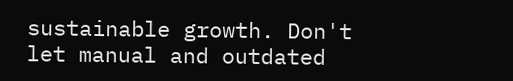sustainable growth. Don't let manual and outdated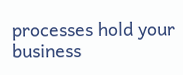processes hold your business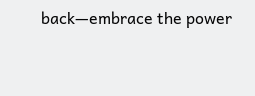back—embrace the power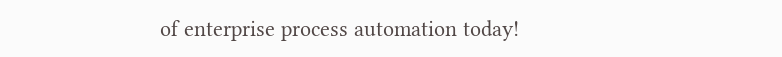of enterprise process automation today!